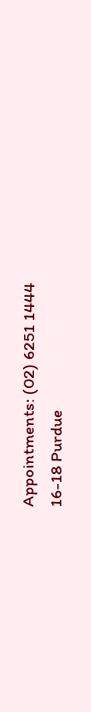Appointments: (02) 6251 1444
16-18 Purdue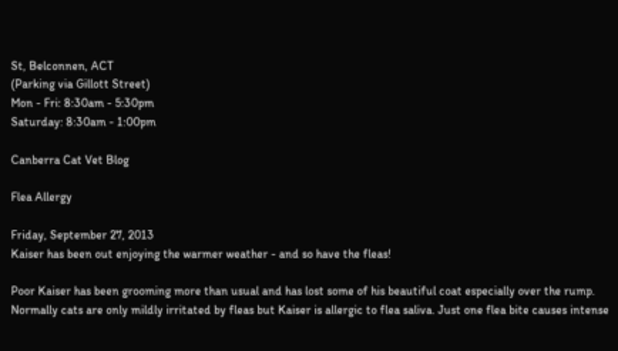St, Belconnen, ACT
(Parking via Gillott Street)
Mon - Fri: 8:30am - 5:30pm
Saturday: 8:30am - 1:00pm

Canberra Cat Vet Blog

Flea Allergy

Friday, September 27, 2013
Kaiser has been out enjoying the warmer weather - and so have the fleas!

Poor Kaiser has been grooming more than usual and has lost some of his beautiful coat especially over the rump. Normally cats are only mildly irritated by fleas but Kaiser is allergic to flea saliva. Just one flea bite causes intense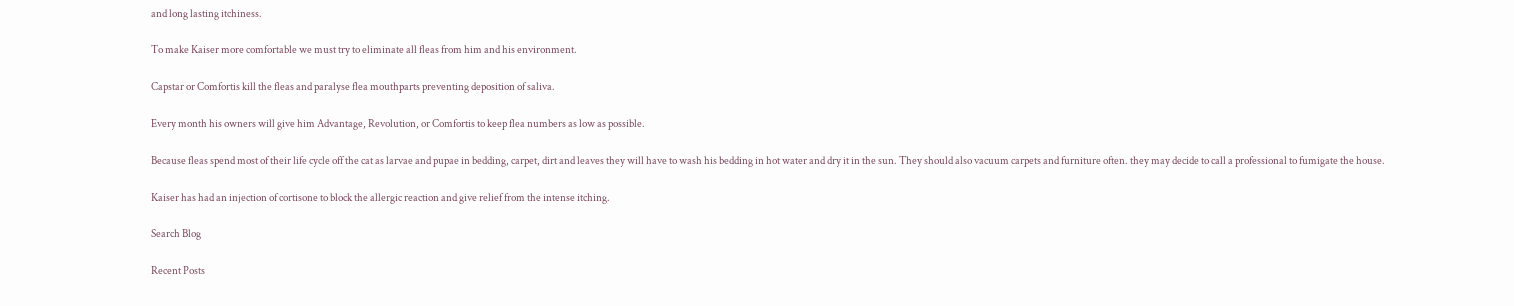and long lasting itchiness.

To make Kaiser more comfortable we must try to eliminate all fleas from him and his environment.

Capstar or Comfortis kill the fleas and paralyse flea mouthparts preventing deposition of saliva.

Every month his owners will give him Advantage, Revolution, or Comfortis to keep flea numbers as low as possible.

Because fleas spend most of their life cycle off the cat as larvae and pupae in bedding, carpet, dirt and leaves they will have to wash his bedding in hot water and dry it in the sun. They should also vacuum carpets and furniture often. they may decide to call a professional to fumigate the house.

Kaiser has had an injection of cortisone to block the allergic reaction and give relief from the intense itching.

Search Blog

Recent Posts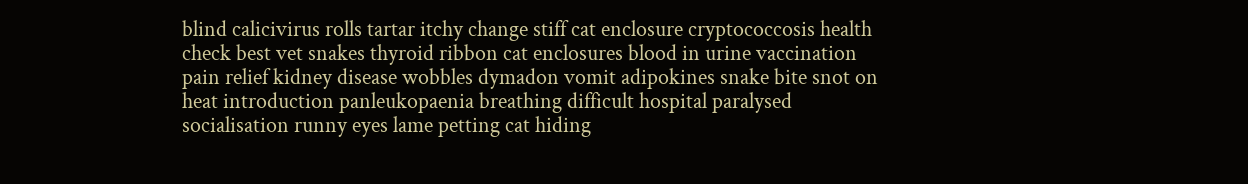blind calicivirus rolls tartar itchy change stiff cat enclosure cryptococcosis health check best vet snakes thyroid ribbon cat enclosures blood in urine vaccination pain relief kidney disease wobbles dymadon vomit adipokines snake bite snot on heat introduction panleukopaenia breathing difficult hospital paralysed socialisation runny eyes lame petting cat hiding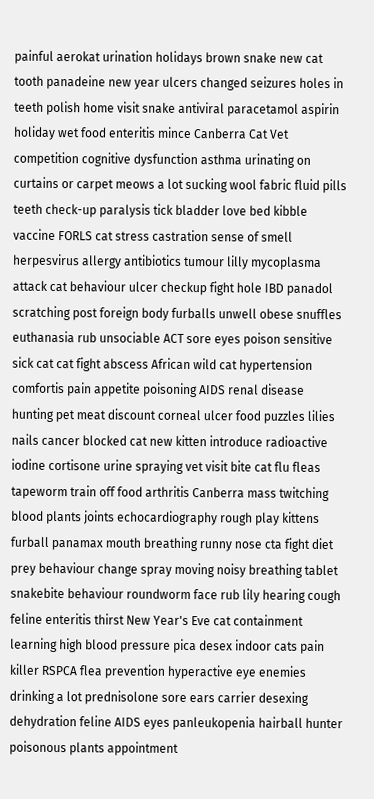painful aerokat urination holidays brown snake new cat tooth panadeine new year ulcers changed seizures holes in teeth polish home visit snake antiviral paracetamol aspirin holiday wet food enteritis mince Canberra Cat Vet competition cognitive dysfunction asthma urinating on curtains or carpet meows a lot sucking wool fabric fluid pills teeth check-up paralysis tick bladder love bed kibble vaccine FORLS cat stress castration sense of smell herpesvirus allergy antibiotics tumour lilly mycoplasma attack cat behaviour ulcer checkup fight hole IBD panadol scratching post foreign body furballs unwell obese snuffles euthanasia rub unsociable ACT sore eyes poison sensitive sick cat cat fight abscess African wild cat hypertension comfortis pain appetite poisoning AIDS renal disease hunting pet meat discount corneal ulcer food puzzles lilies nails cancer blocked cat new kitten introduce radioactive iodine cortisone urine spraying vet visit bite cat flu fleas tapeworm train off food arthritis Canberra mass twitching blood plants joints echocardiography rough play kittens furball panamax mouth breathing runny nose cta fight diet prey behaviour change spray moving noisy breathing tablet snakebite behaviour roundworm face rub lily hearing cough feline enteritis thirst New Year's Eve cat containment learning high blood pressure pica desex indoor cats pain killer RSPCA flea prevention hyperactive eye enemies drinking a lot prednisolone sore ears carrier desexing dehydration feline AIDS eyes panleukopenia hairball hunter poisonous plants appointment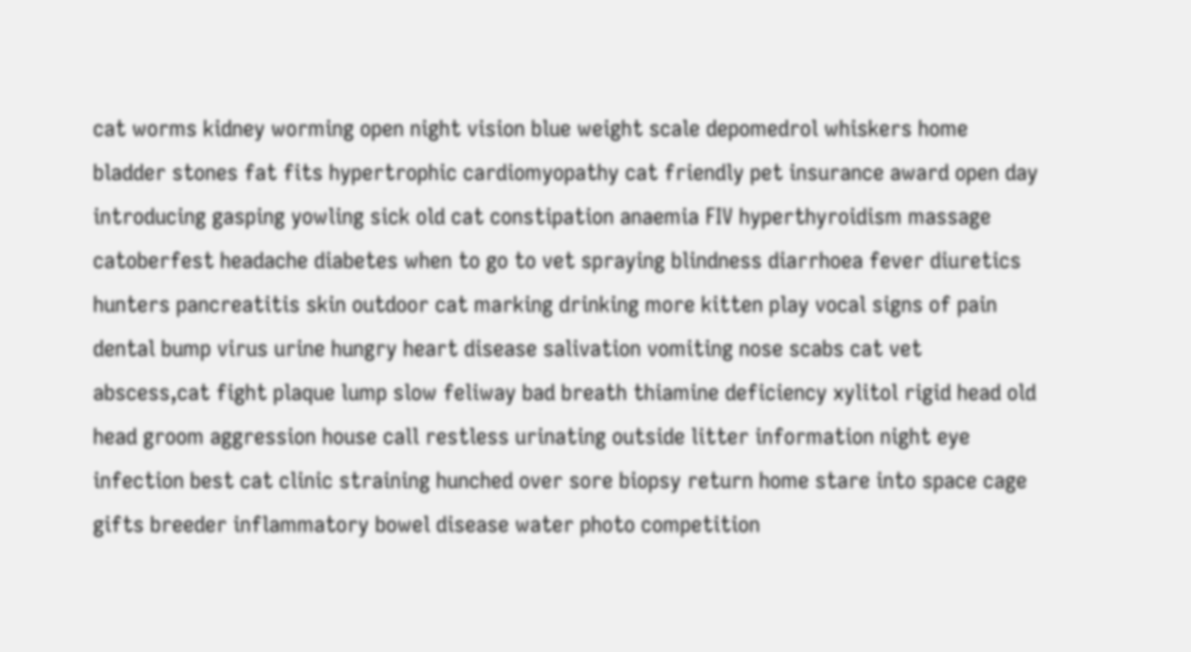cat worms kidney worming open night vision blue weight scale depomedrol whiskers home bladder stones fat fits hypertrophic cardiomyopathy cat friendly pet insurance award open day introducing gasping yowling sick old cat constipation anaemia FIV hyperthyroidism massage catoberfest headache diabetes when to go to vet spraying blindness diarrhoea fever diuretics hunters pancreatitis skin outdoor cat marking drinking more kitten play vocal signs of pain dental bump virus urine hungry heart disease salivation vomiting nose scabs cat vet abscess,cat fight plaque lump slow feliway bad breath thiamine deficiency xylitol rigid head old head groom aggression house call restless urinating outside litter information night eye infection best cat clinic straining hunched over sore biopsy return home stare into space cage gifts breeder inflammatory bowel disease water photo competition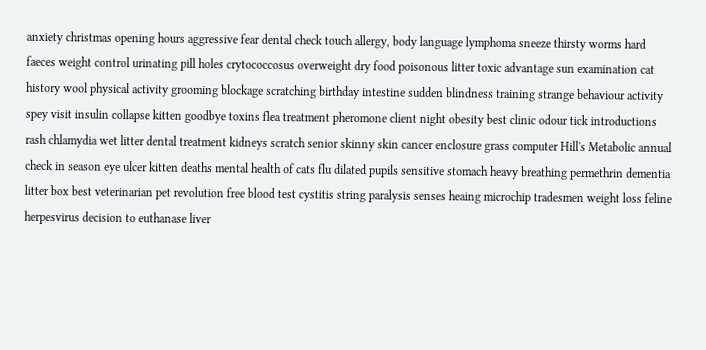anxiety christmas opening hours aggressive fear dental check touch allergy, body language lymphoma sneeze thirsty worms hard faeces weight control urinating pill holes crytococcosus overweight dry food poisonous litter toxic advantage sun examination cat history wool physical activity grooming blockage scratching birthday intestine sudden blindness training strange behaviour activity spey visit insulin collapse kitten goodbye toxins flea treatment pheromone client night obesity best clinic odour tick introductions rash chlamydia wet litter dental treatment kidneys scratch senior skinny skin cancer enclosure grass computer Hill's Metabolic annual check in season eye ulcer kitten deaths mental health of cats flu dilated pupils sensitive stomach heavy breathing permethrin dementia litter box best veterinarian pet revolution free blood test cystitis string paralysis senses heaing microchip tradesmen weight loss feline herpesvirus decision to euthanase liver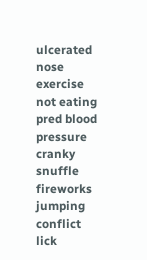ulcerated nose exercise not eating pred blood pressure cranky snuffle fireworks jumping conflict lick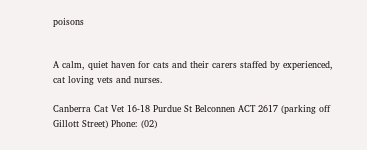poisons


A calm, quiet haven for cats and their carers staffed by experienced, cat loving vets and nurses.

Canberra Cat Vet 16-18 Purdue St Belconnen ACT 2617 (parking off Gillott Street) Phone: (02)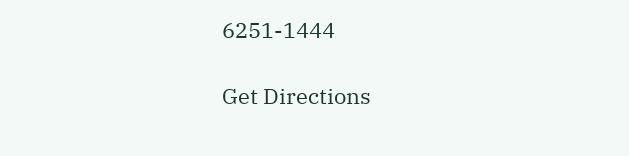6251-1444

Get Directions